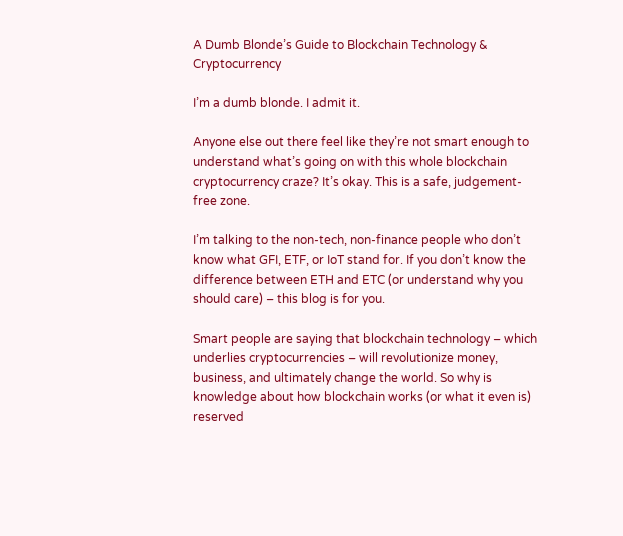A Dumb Blonde’s Guide to Blockchain Technology & Cryptocurrency

I’m a dumb blonde. I admit it.

Anyone else out there feel like they’re not smart enough to understand what’s going on with this whole blockchain cryptocurrency craze? It’s okay. This is a safe, judgement-free zone.

I’m talking to the non-tech, non-finance people who don’t know what GFI, ETF, or IoT stand for. If you don’t know the difference between ETH and ETC (or understand why you should care) – this blog is for you.

Smart people are saying that blockchain technology – which underlies cryptocurrencies – will revolutionize money, business, and ultimately change the world. So why is knowledge about how blockchain works (or what it even is) reserved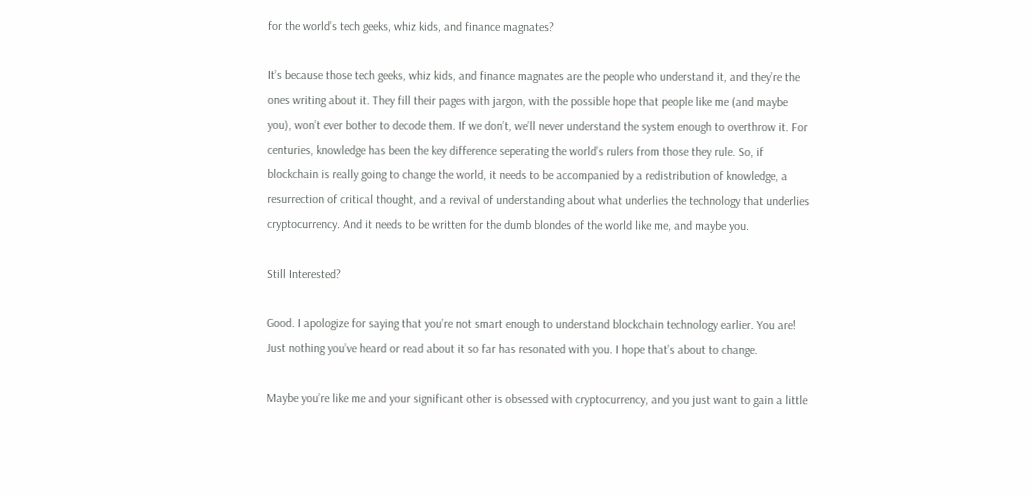for the world’s tech geeks, whiz kids, and finance magnates?

It’s because those tech geeks, whiz kids, and finance magnates are the people who understand it, and they’re the ones writing about it. They fill their pages with jargon, with the possible hope that people like me (and maybe you), won’t ever bother to decode them. If we don’t, we’ll never understand the system enough to overthrow it. For centuries, knowledge has been the key difference seperating the world’s rulers from those they rule. So, if blockchain is really going to change the world, it needs to be accompanied by a redistribution of knowledge, a resurrection of critical thought, and a revival of understanding about what underlies the technology that underlies cryptocurrency. And it needs to be written for the dumb blondes of the world like me, and maybe you.

Still Interested?

Good. I apologize for saying that you’re not smart enough to understand blockchain technology earlier. You are! Just nothing you’ve heard or read about it so far has resonated with you. I hope that’s about to change.

Maybe you’re like me and your significant other is obsessed with cryptocurrency, and you just want to gain a little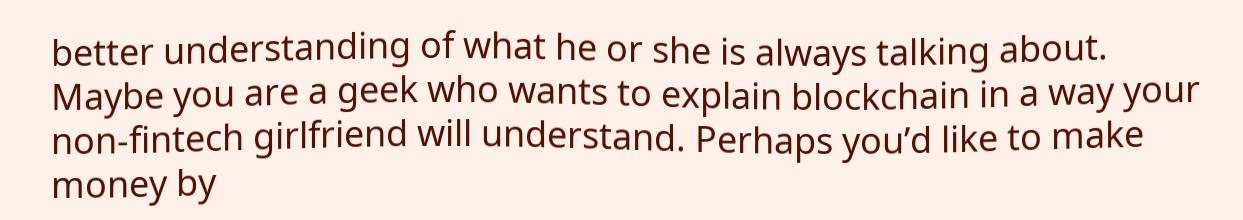better understanding of what he or she is always talking about. Maybe you are a geek who wants to explain blockchain in a way your non-fintech girlfriend will understand. Perhaps you’d like to make money by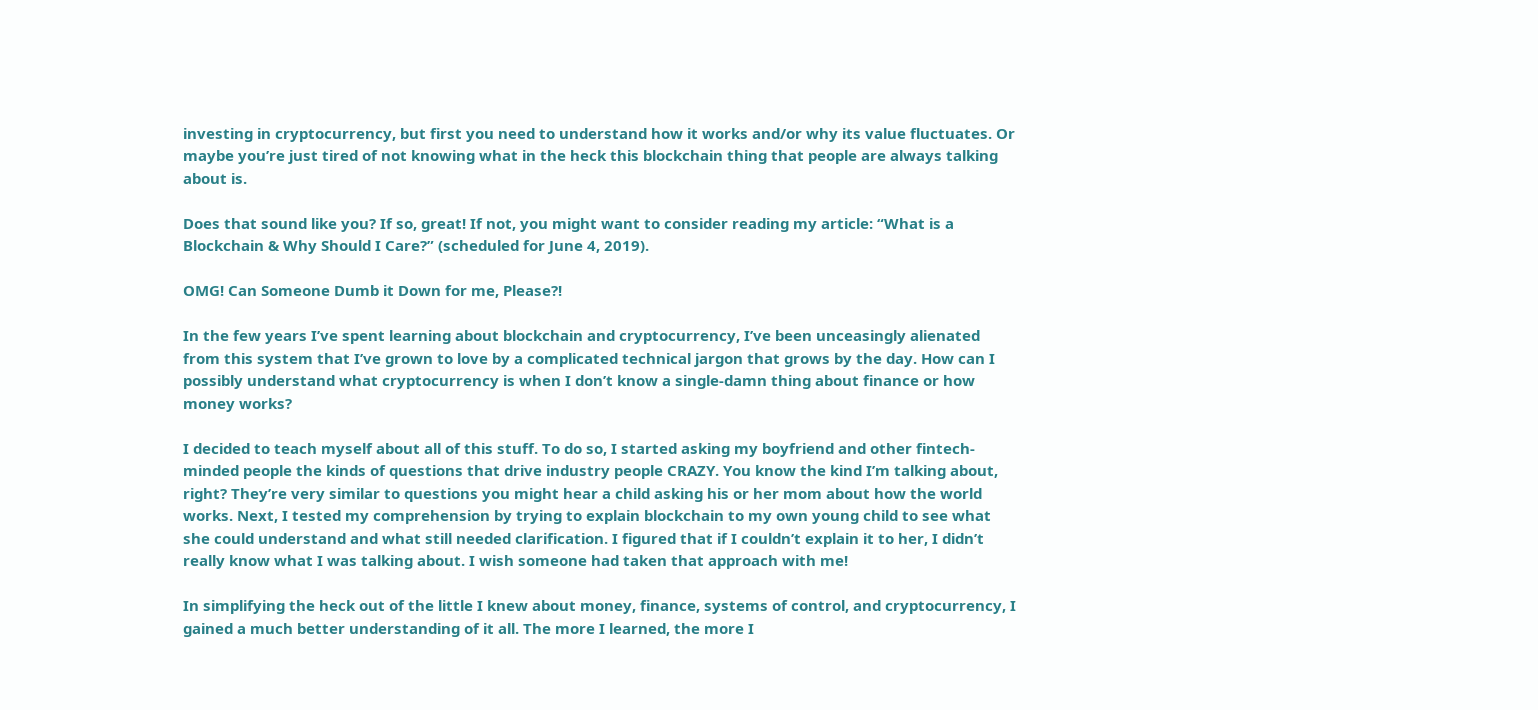investing in cryptocurrency, but first you need to understand how it works and/or why its value fluctuates. Or maybe you’re just tired of not knowing what in the heck this blockchain thing that people are always talking about is.

Does that sound like you? If so, great! If not, you might want to consider reading my article: “What is a Blockchain & Why Should I Care?” (scheduled for June 4, 2019).

OMG! Can Someone Dumb it Down for me, Please?!

In the few years I’ve spent learning about blockchain and cryptocurrency, I’ve been unceasingly alienated from this system that I’ve grown to love by a complicated technical jargon that grows by the day. How can I possibly understand what cryptocurrency is when I don’t know a single-damn thing about finance or how money works?

I decided to teach myself about all of this stuff. To do so, I started asking my boyfriend and other fintech-minded people the kinds of questions that drive industry people CRAZY. You know the kind I’m talking about, right? They’re very similar to questions you might hear a child asking his or her mom about how the world works. Next, I tested my comprehension by trying to explain blockchain to my own young child to see what she could understand and what still needed clarification. I figured that if I couldn’t explain it to her, I didn’t really know what I was talking about. I wish someone had taken that approach with me!

In simplifying the heck out of the little I knew about money, finance, systems of control, and cryptocurrency, I gained a much better understanding of it all. The more I learned, the more I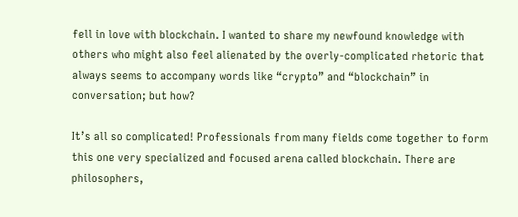fell in love with blockchain. I wanted to share my newfound knowledge with others who might also feel alienated by the overly-complicated rhetoric that always seems to accompany words like “crypto” and “blockchain” in conversation; but how?

It’s all so complicated! Professionals from many fields come together to form this one very specialized and focused arena called blockchain. There are philosophers,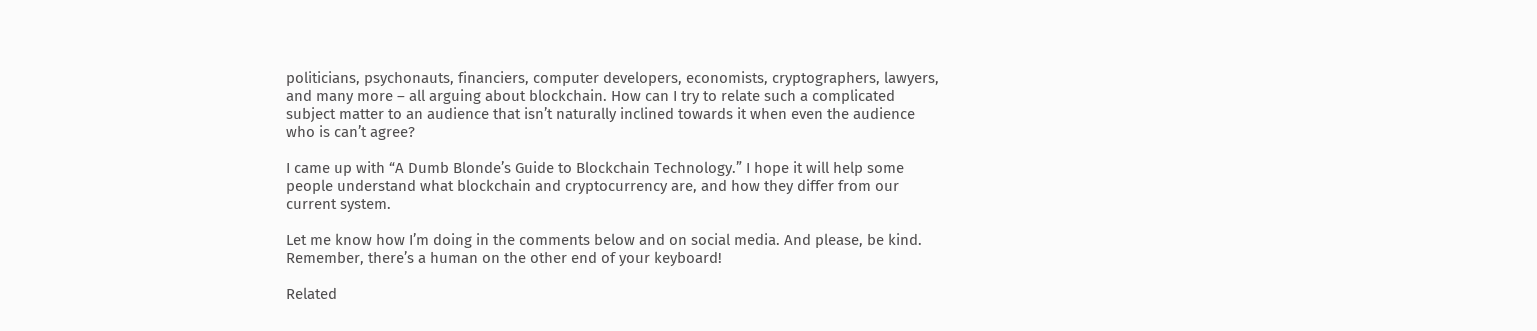politicians, psychonauts, financiers, computer developers, economists, cryptographers, lawyers, and many more – all arguing about blockchain. How can I try to relate such a complicated subject matter to an audience that isn’t naturally inclined towards it when even the audience who is can’t agree?

I came up with “A Dumb Blonde’s Guide to Blockchain Technology.” I hope it will help some people understand what blockchain and cryptocurrency are, and how they differ from our current system.

Let me know how I’m doing in the comments below and on social media. And please, be kind. Remember, there’s a human on the other end of your keyboard!

Related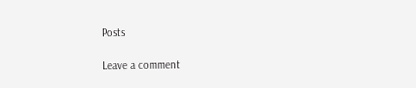Posts

Leave a comment